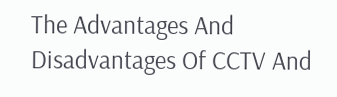The Advantages And Disadvantages Of CCTV And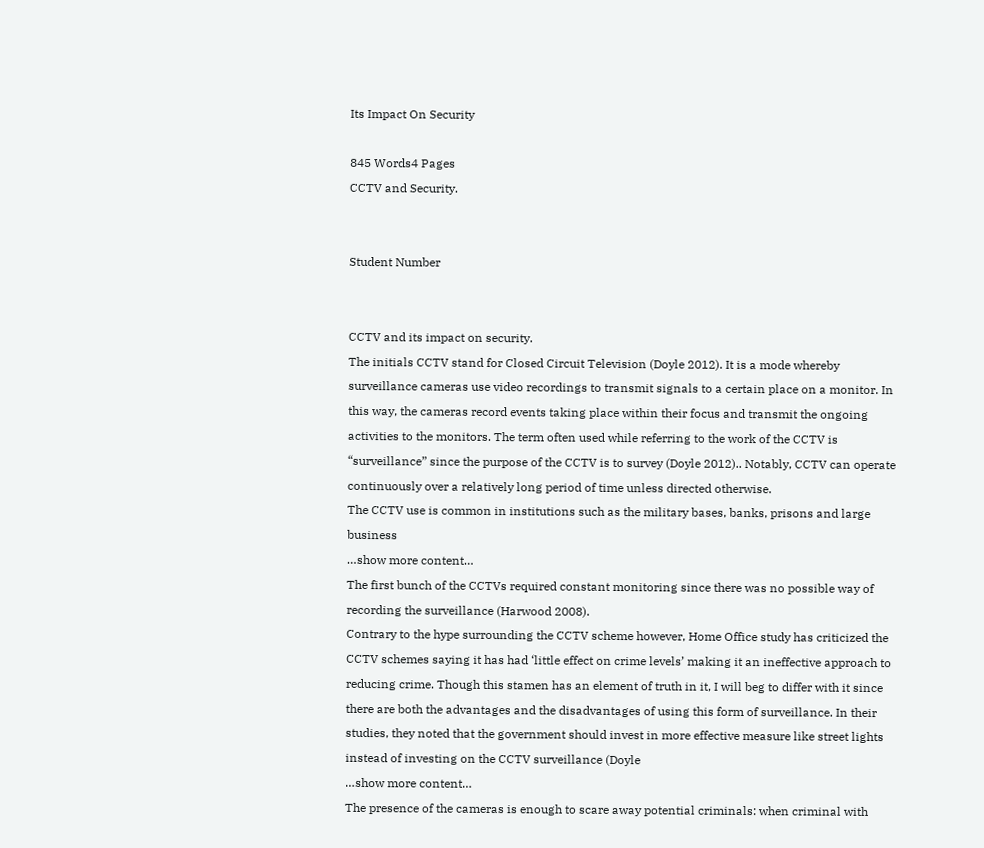Its Impact On Security

845 Words4 Pages
CCTV and Security.


Student Number


CCTV and its impact on security.
The initials CCTV stand for Closed Circuit Television (Doyle 2012). It is a mode whereby surveillance cameras use video recordings to transmit signals to a certain place on a monitor. In this way, the cameras record events taking place within their focus and transmit the ongoing activities to the monitors. The term often used while referring to the work of the CCTV is “surveillance” since the purpose of the CCTV is to survey (Doyle 2012).. Notably, CCTV can operate continuously over a relatively long period of time unless directed otherwise.
The CCTV use is common in institutions such as the military bases, banks, prisons and large business
…show more content…
The first bunch of the CCTVs required constant monitoring since there was no possible way of recording the surveillance (Harwood 2008).
Contrary to the hype surrounding the CCTV scheme however, Home Office study has criticized the CCTV schemes saying it has had ‘little effect on crime levels’ making it an ineffective approach to reducing crime. Though this stamen has an element of truth in it, I will beg to differ with it since there are both the advantages and the disadvantages of using this form of surveillance. In their studies, they noted that the government should invest in more effective measure like street lights instead of investing on the CCTV surveillance (Doyle
…show more content…
The presence of the cameras is enough to scare away potential criminals: when criminal with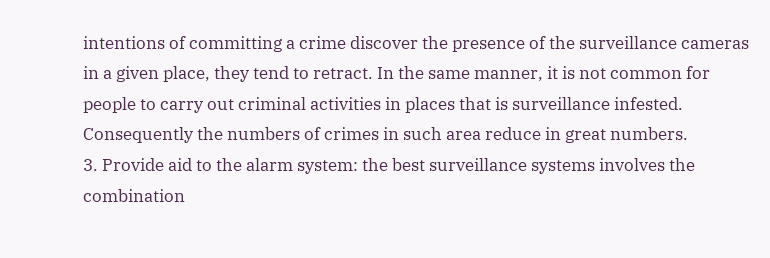intentions of committing a crime discover the presence of the surveillance cameras in a given place, they tend to retract. In the same manner, it is not common for people to carry out criminal activities in places that is surveillance infested. Consequently the numbers of crimes in such area reduce in great numbers.
3. Provide aid to the alarm system: the best surveillance systems involves the combination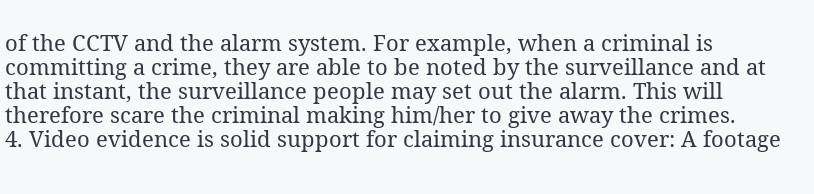of the CCTV and the alarm system. For example, when a criminal is committing a crime, they are able to be noted by the surveillance and at that instant, the surveillance people may set out the alarm. This will therefore scare the criminal making him/her to give away the crimes.
4. Video evidence is solid support for claiming insurance cover: A footage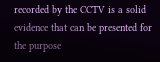recorded by the CCTV is a solid evidence that can be presented for the purpose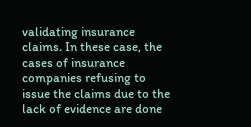validating insurance claims. In these case, the cases of insurance companies refusing to issue the claims due to the lack of evidence are done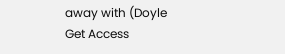away with (Doyle
Get Access